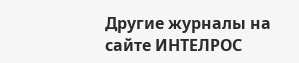Другие журналы на сайте ИНТЕЛРОС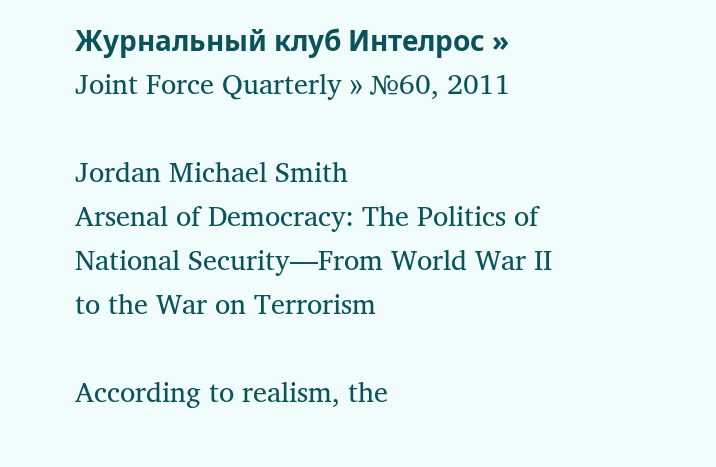Журнальный клуб Интелрос » Joint Force Quarterly » №60, 2011

Jordan Michael Smith
Arsenal of Democracy: The Politics of National Security—From World War II to the War on Terrorism

According to realism, the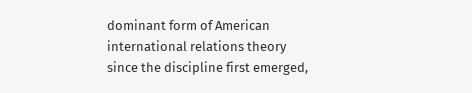dominant form of American international relations theory since the discipline first emerged,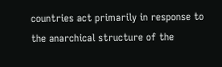countries act primarily in response to the anarchical structure of the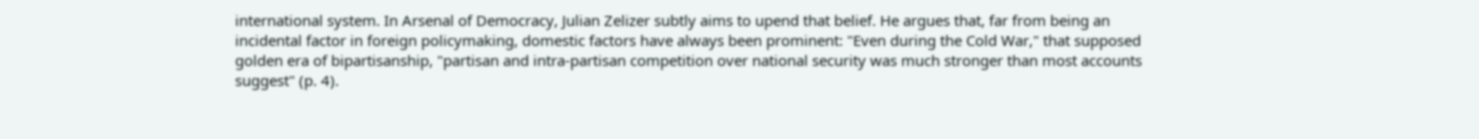international system. In Arsenal of Democracy, Julian Zelizer subtly aims to upend that belief. He argues that, far from being an incidental factor in foreign policymaking, domestic factors have always been prominent: "Even during the Cold War," that supposed golden era of bipartisanship, "partisan and intra-partisan competition over national security was much stronger than most accounts suggest" (p. 4).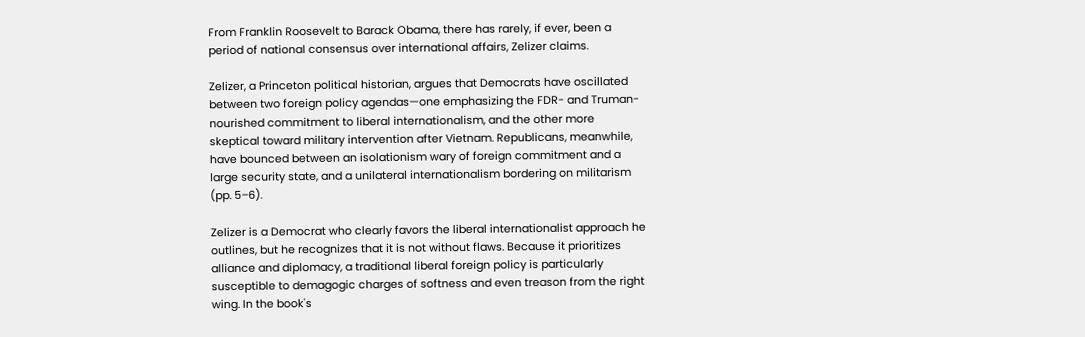From Franklin Roosevelt to Barack Obama, there has rarely, if ever, been a period of national consensus over international affairs, Zelizer claims.

Zelizer, a Princeton political historian, argues that Democrats have oscillated between two foreign policy agendas—one emphasizing the FDR- and Truman-nourished commitment to liberal internationalism, and the other more skeptical toward military intervention after Vietnam. Republicans, meanwhile, have bounced between an isolationism wary of foreign commitment and a large security state, and a unilateral internationalism bordering on militarism (pp. 5–6).

Zelizer is a Democrat who clearly favors the liberal internationalist approach he outlines, but he recognizes that it is not without flaws. Because it prioritizes alliance and diplomacy, a traditional liberal foreign policy is particularly susceptible to demagogic charges of softness and even treason from the right wing. In the book's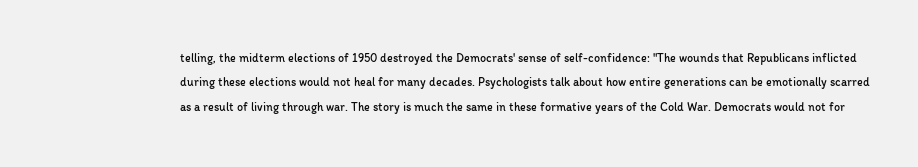telling, the midterm elections of 1950 destroyed the Democrats' sense of self-confidence: "The wounds that Republicans inflicted during these elections would not heal for many decades. Psychologists talk about how entire generations can be emotionally scarred as a result of living through war. The story is much the same in these formative years of the Cold War. Democrats would not for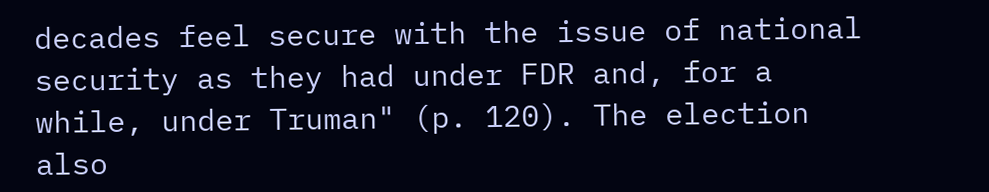decades feel secure with the issue of national security as they had under FDR and, for a while, under Truman" (p. 120). The election also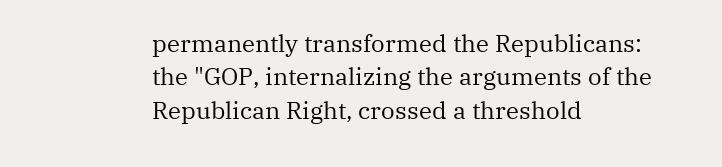permanently transformed the Republicans: the "GOP, internalizing the arguments of the Republican Right, crossed a threshold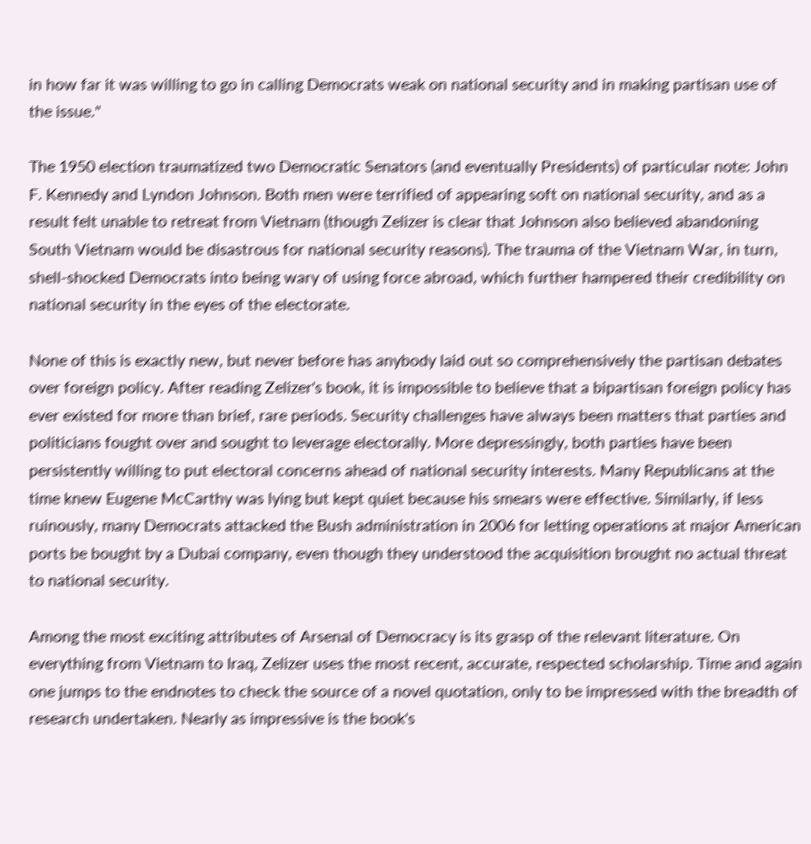in how far it was willing to go in calling Democrats weak on national security and in making partisan use of the issue."

The 1950 election traumatized two Democratic Senators (and eventually Presidents) of particular note: John F. Kennedy and Lyndon Johnson. Both men were terrified of appearing soft on national security, and as a result felt unable to retreat from Vietnam (though Zelizer is clear that Johnson also believed abandoning South Vietnam would be disastrous for national security reasons). The trauma of the Vietnam War, in turn, shell-shocked Democrats into being wary of using force abroad, which further hampered their credibility on national security in the eyes of the electorate.

None of this is exactly new, but never before has anybody laid out so comprehensively the partisan debates over foreign policy. After reading Zelizer's book, it is impossible to believe that a bipartisan foreign policy has ever existed for more than brief, rare periods. Security challenges have always been matters that parties and politicians fought over and sought to leverage electorally. More depressingly, both parties have been persistently willing to put electoral concerns ahead of national security interests. Many Republicans at the time knew Eugene McCarthy was lying but kept quiet because his smears were effective. Similarly, if less ruinously, many Democrats attacked the Bush administration in 2006 for letting operations at major American ports be bought by a Dubai company, even though they understood the acquisition brought no actual threat to national security.

Among the most exciting attributes of Arsenal of Democracy is its grasp of the relevant literature. On everything from Vietnam to Iraq, Zelizer uses the most recent, accurate, respected scholarship. Time and again one jumps to the endnotes to check the source of a novel quotation, only to be impressed with the breadth of research undertaken. Nearly as impressive is the book's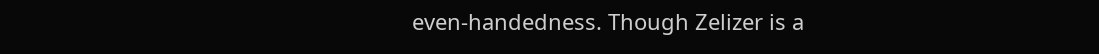even-handedness. Though Zelizer is a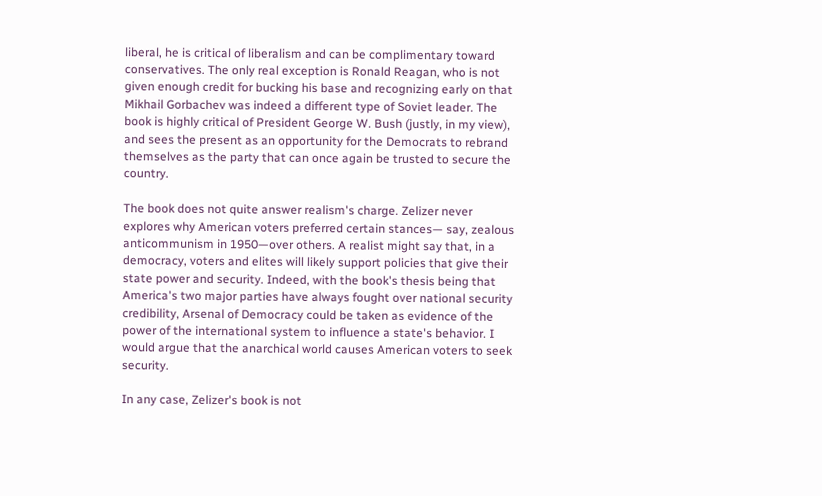liberal, he is critical of liberalism and can be complimentary toward conservatives. The only real exception is Ronald Reagan, who is not given enough credit for bucking his base and recognizing early on that Mikhail Gorbachev was indeed a different type of Soviet leader. The book is highly critical of President George W. Bush (justly, in my view), and sees the present as an opportunity for the Democrats to rebrand themselves as the party that can once again be trusted to secure the country.

The book does not quite answer realism's charge. Zelizer never explores why American voters preferred certain stances— say, zealous anticommunism in 1950—over others. A realist might say that, in a democracy, voters and elites will likely support policies that give their state power and security. Indeed, with the book's thesis being that America's two major parties have always fought over national security credibility, Arsenal of Democracy could be taken as evidence of the power of the international system to influence a state's behavior. I would argue that the anarchical world causes American voters to seek security.

In any case, Zelizer's book is not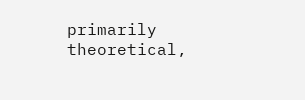primarily theoretical,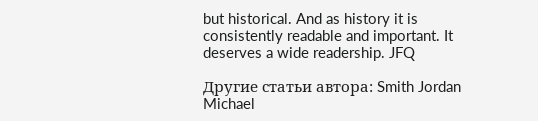but historical. And as history it is consistently readable and important. It deserves a wide readership. JFQ

Другие статьи автора: Smith Jordan Michael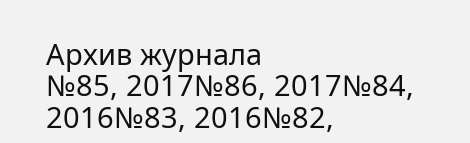Архив журнала
№85, 2017№86, 2017№84, 2016№83, 2016№82,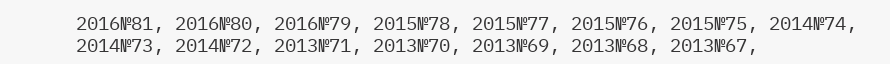2016№81, 2016№80, 2016№79, 2015№78, 2015№77, 2015№76, 2015№75, 2014№74, 2014№73, 2014№72, 2013№71, 2013№70, 2013№69, 2013№68, 2013№67,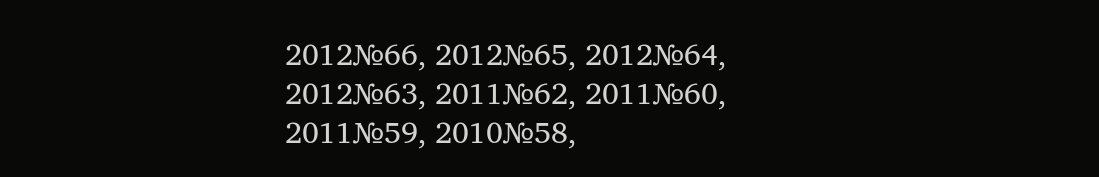2012№66, 2012№65, 2012№64, 2012№63, 2011№62, 2011№60, 2011№59, 2010№58,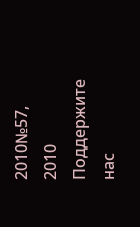2010№57, 2010
Поддержите нас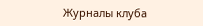Журналы клуба